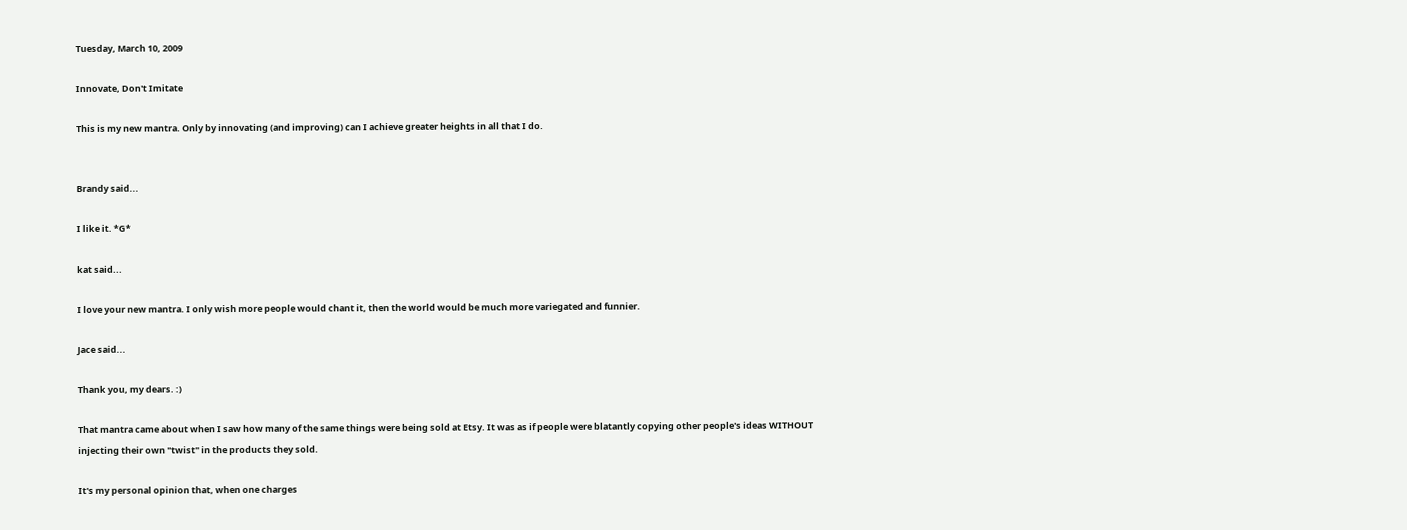Tuesday, March 10, 2009

Innovate, Don't Imitate

This is my new mantra. Only by innovating (and improving) can I achieve greater heights in all that I do.


Brandy said...

I like it. *G*

kat said...

I love your new mantra. I only wish more people would chant it, then the world would be much more variegated and funnier.

Jace said...

Thank you, my dears. :)

That mantra came about when I saw how many of the same things were being sold at Etsy. It was as if people were blatantly copying other people's ideas WITHOUT injecting their own "twist" in the products they sold.

It's my personal opinion that, when one charges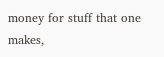money for stuff that one makes,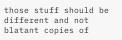those stuff should be different and not blatant copies of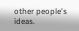other people's ideas.